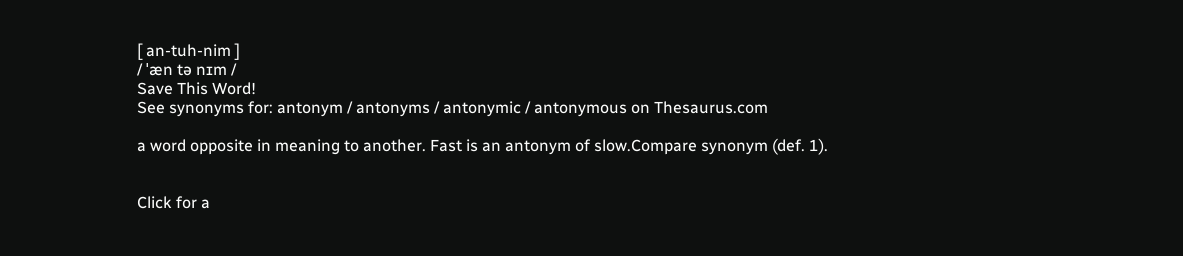[ an-tuh-nim ]
/ ˈæn tə nɪm /
Save This Word!
See synonyms for: antonym / antonyms / antonymic / antonymous on Thesaurus.com

a word opposite in meaning to another. Fast is an antonym of slow.Compare synonym (def. 1).


Click for a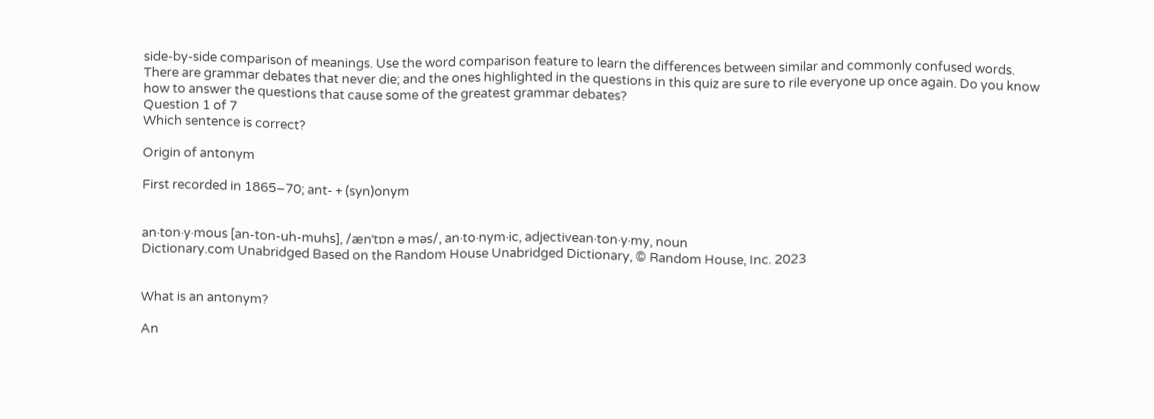side-by-side comparison of meanings. Use the word comparison feature to learn the differences between similar and commonly confused words.
There are grammar debates that never die; and the ones highlighted in the questions in this quiz are sure to rile everyone up once again. Do you know how to answer the questions that cause some of the greatest grammar debates?
Question 1 of 7
Which sentence is correct?

Origin of antonym

First recorded in 1865–70; ant- + (syn)onym


an·ton·y·mous [an-ton-uh-muhs], /ænˈtɒn ə məs/, an·to·nym·ic, adjectivean·ton·y·my, noun
Dictionary.com Unabridged Based on the Random House Unabridged Dictionary, © Random House, Inc. 2023


What is an antonym?

An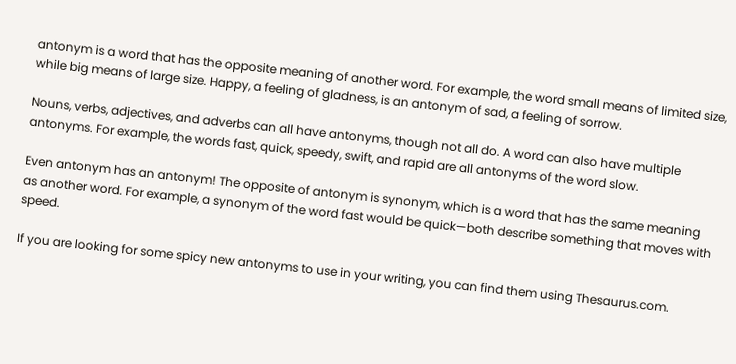antonym is a word that has the opposite meaning of another word. For example, the word small means of limited size, while big means of large size. Happy, a feeling of gladness, is an antonym of sad, a feeling of sorrow.

Nouns, verbs, adjectives, and adverbs can all have antonyms, though not all do. A word can also have multiple antonyms. For example, the words fast, quick, speedy, swift, and rapid are all antonyms of the word slow.

Even antonym has an antonym! The opposite of antonym is synonym, which is a word that has the same meaning as another word. For example, a synonym of the word fast would be quick—both describe something that moves with speed.

If you are looking for some spicy new antonyms to use in your writing, you can find them using Thesaurus.com.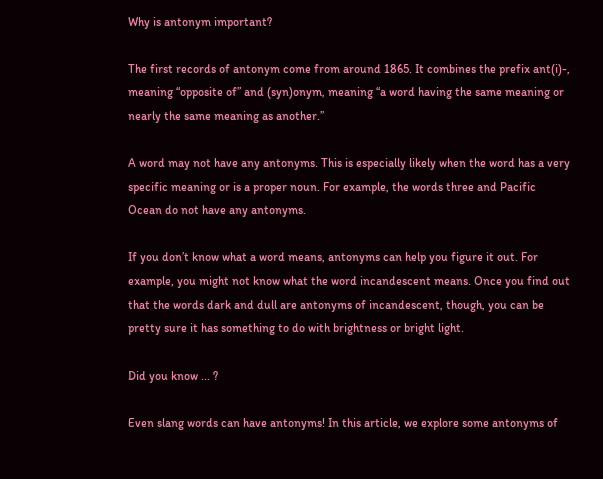Why is antonym important?

The first records of antonym come from around 1865. It combines the prefix ant(i)-, meaning “opposite of” and (syn)onym, meaning “a word having the same meaning or nearly the same meaning as another.”

A word may not have any antonyms. This is especially likely when the word has a very specific meaning or is a proper noun. For example, the words three and Pacific Ocean do not have any antonyms.

If you don’t know what a word means, antonyms can help you figure it out. For example, you might not know what the word incandescent means. Once you find out that the words dark and dull are antonyms of incandescent, though, you can be pretty sure it has something to do with brightness or bright light.

Did you know ... ?

Even slang words can have antonyms! In this article, we explore some antonyms of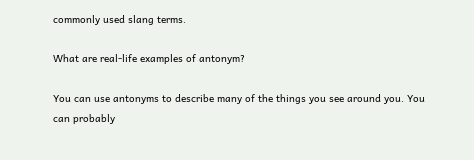commonly used slang terms.

What are real-life examples of antonym?

You can use antonyms to describe many of the things you see around you. You can probably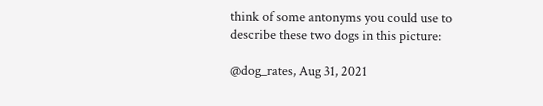think of some antonyms you could use to describe these two dogs in this picture:

@dog_rates, Aug 31, 2021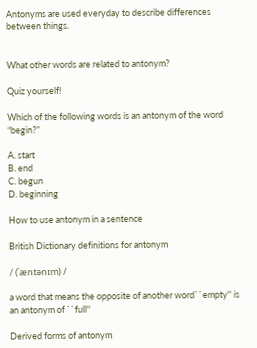Antonyms are used everyday to describe differences between things.


What other words are related to antonym?

Quiz yourself!

Which of the following words is an antonym of the word “begin?”

A. start
B. end
C. begun
D. beginning

How to use antonym in a sentence

British Dictionary definitions for antonym

/ (ˈæntənɪm) /

a word that means the opposite of another word``empty'' is an antonym of ``full''

Derived forms of antonym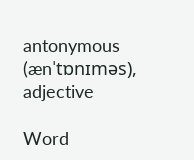antonymous (ænˈtɒnɪməs), adjective

Word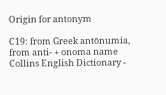Origin for antonym

C19: from Greek antōnumia, from anti- + onoma name
Collins English Dictionary -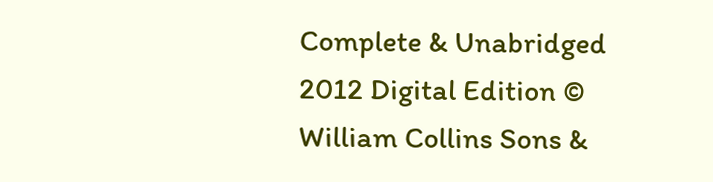Complete & Unabridged 2012 Digital Edition © William Collins Sons &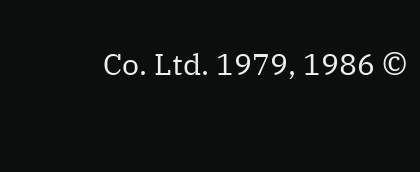Co. Ltd. 1979, 1986 ©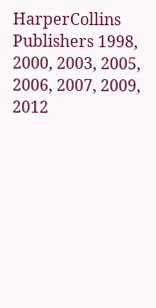HarperCollins Publishers 1998, 2000, 2003, 2005, 2006, 2007, 2009, 2012